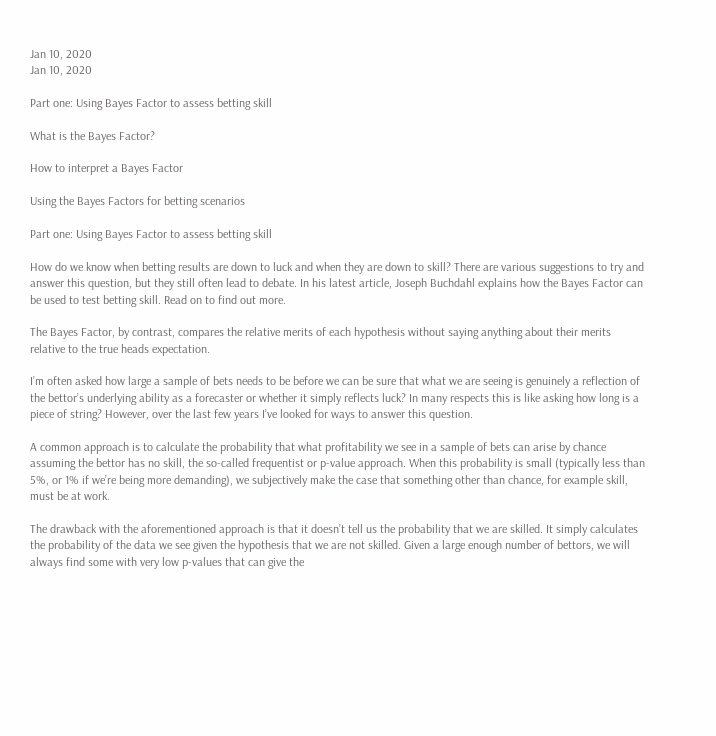Jan 10, 2020
Jan 10, 2020

Part one: Using Bayes Factor to assess betting skill

What is the Bayes Factor?

How to interpret a Bayes Factor

Using the Bayes Factors for betting scenarios

Part one: Using Bayes Factor to assess betting skill

How do we know when betting results are down to luck and when they are down to skill? There are various suggestions to try and answer this question, but they still often lead to debate. In his latest article, Joseph Buchdahl explains how the Bayes Factor can be used to test betting skill. Read on to find out more.

The Bayes Factor, by contrast, compares the relative merits of each hypothesis without saying anything about their merits relative to the true heads expectation.

I’m often asked how large a sample of bets needs to be before we can be sure that what we are seeing is genuinely a reflection of the bettor’s underlying ability as a forecaster or whether it simply reflects luck? In many respects this is like asking how long is a piece of string? However, over the last few years I’ve looked for ways to answer this question.

A common approach is to calculate the probability that what profitability we see in a sample of bets can arise by chance assuming the bettor has no skill, the so-called frequentist or p-value approach. When this probability is small (typically less than 5%, or 1% if we’re being more demanding), we subjectively make the case that something other than chance, for example skill, must be at work.

The drawback with the aforementioned approach is that it doesn’t tell us the probability that we are skilled. It simply calculates the probability of the data we see given the hypothesis that we are not skilled. Given a large enough number of bettors, we will always find some with very low p-values that can give the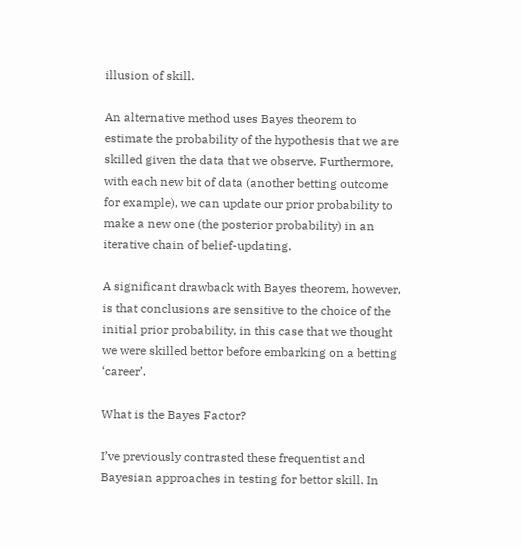illusion of skill.

An alternative method uses Bayes theorem to estimate the probability of the hypothesis that we are skilled given the data that we observe. Furthermore, with each new bit of data (another betting outcome for example), we can update our prior probability to make a new one (the posterior probability) in an iterative chain of belief-updating.

A significant drawback with Bayes theorem, however, is that conclusions are sensitive to the choice of the initial prior probability, in this case that we thought we were skilled bettor before embarking on a betting ‘career’.

What is the Bayes Factor?

I’ve previously contrasted these frequentist and Bayesian approaches in testing for bettor skill. In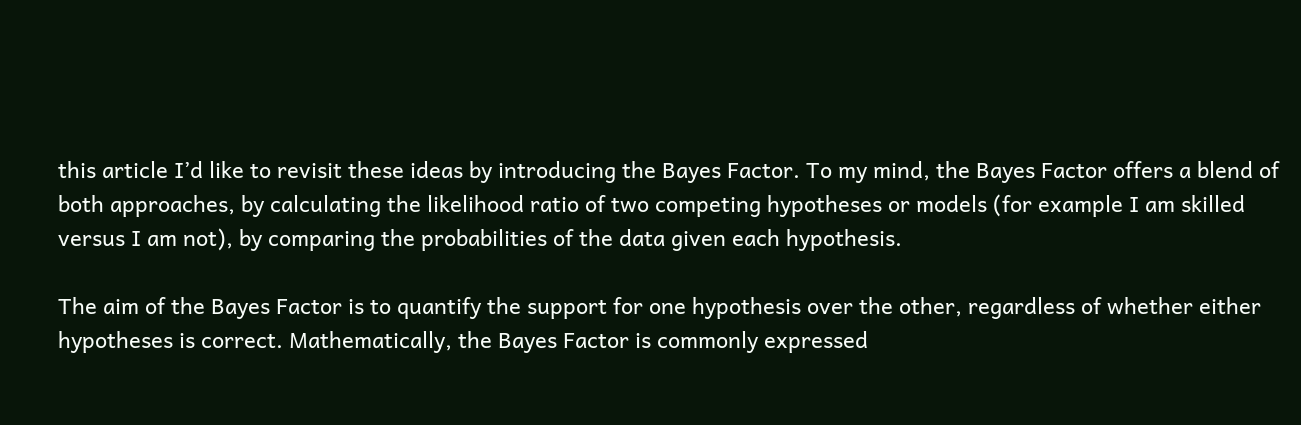this article I’d like to revisit these ideas by introducing the Bayes Factor. To my mind, the Bayes Factor offers a blend of both approaches, by calculating the likelihood ratio of two competing hypotheses or models (for example I am skilled versus I am not), by comparing the probabilities of the data given each hypothesis.

The aim of the Bayes Factor is to quantify the support for one hypothesis over the other, regardless of whether either hypotheses is correct. Mathematically, the Bayes Factor is commonly expressed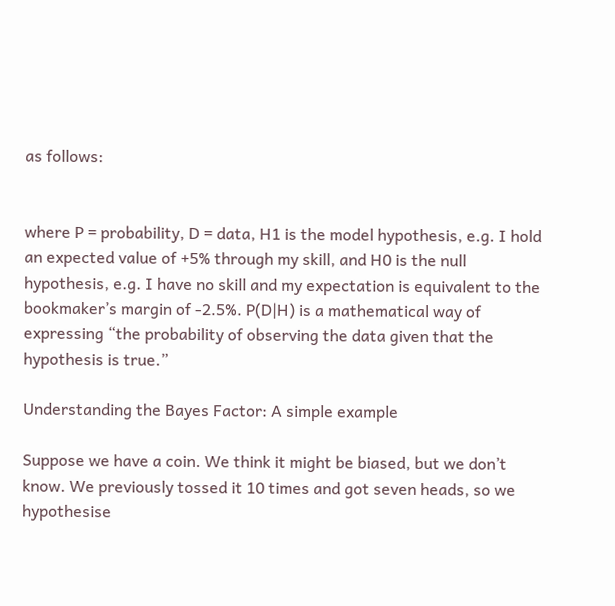as follows:


where P = probability, D = data, H1 is the model hypothesis, e.g. I hold an expected value of +5% through my skill, and H0 is the null hypothesis, e.g. I have no skill and my expectation is equivalent to the bookmaker’s margin of -2.5%. P(D|H) is a mathematical way of expressing “the probability of observing the data given that the hypothesis is true.”

Understanding the Bayes Factor: A simple example

Suppose we have a coin. We think it might be biased, but we don’t know. We previously tossed it 10 times and got seven heads, so we hypothesise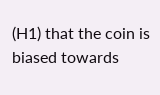(H1) that the coin is biased towards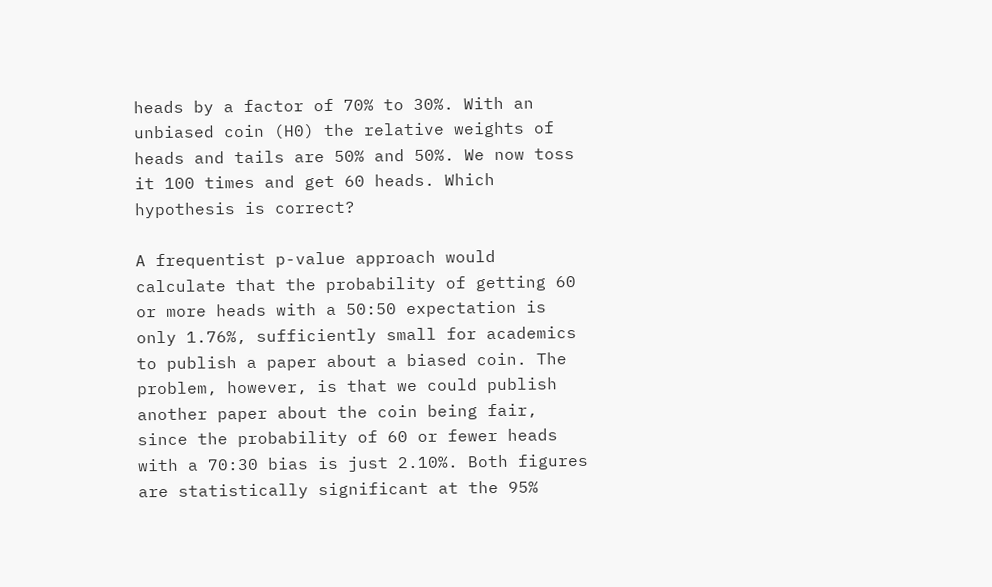heads by a factor of 70% to 30%. With an unbiased coin (H0) the relative weights of heads and tails are 50% and 50%. We now toss it 100 times and get 60 heads. Which hypothesis is correct?

A frequentist p-value approach would calculate that the probability of getting 60 or more heads with a 50:50 expectation is only 1.76%, sufficiently small for academics to publish a paper about a biased coin. The problem, however, is that we could publish another paper about the coin being fair, since the probability of 60 or fewer heads with a 70:30 bias is just 2.10%. Both figures are statistically significant at the 95%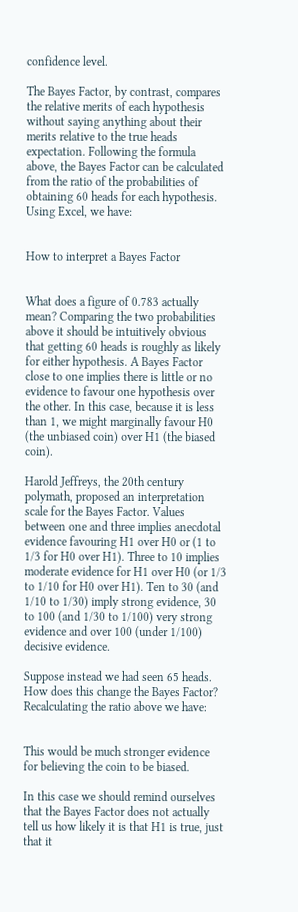confidence level.

The Bayes Factor, by contrast, compares the relative merits of each hypothesis without saying anything about their merits relative to the true heads expectation. Following the formula above, the Bayes Factor can be calculated from the ratio of the probabilities of obtaining 60 heads for each hypothesis. Using Excel, we have:


How to interpret a Bayes Factor


What does a figure of 0.783 actually mean? Comparing the two probabilities above it should be intuitively obvious that getting 60 heads is roughly as likely for either hypothesis. A Bayes Factor close to one implies there is little or no evidence to favour one hypothesis over the other. In this case, because it is less than 1, we might marginally favour H0 (the unbiased coin) over H1 (the biased coin).

Harold Jeffreys, the 20th century polymath, proposed an interpretation scale for the Bayes Factor. Values between one and three implies anecdotal evidence favouring H1 over H0 or (1 to 1/3 for H0 over H1). Three to 10 implies moderate evidence for H1 over H0 (or 1/3 to 1/10 for H0 over H1). Ten to 30 (and 1/10 to 1/30) imply strong evidence, 30 to 100 (and 1/30 to 1/100) very strong evidence and over 100 (under 1/100) decisive evidence.

Suppose instead we had seen 65 heads. How does this change the Bayes Factor? Recalculating the ratio above we have:


This would be much stronger evidence for believing the coin to be biased.

In this case we should remind ourselves that the Bayes Factor does not actually tell us how likely it is that H1 is true, just that it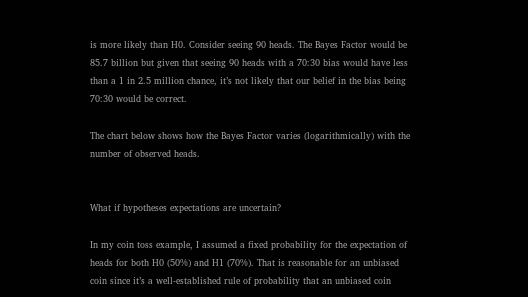is more likely than H0. Consider seeing 90 heads. The Bayes Factor would be 85.7 billion but given that seeing 90 heads with a 70:30 bias would have less than a 1 in 2.5 million chance, it’s not likely that our belief in the bias being 70:30 would be correct.

The chart below shows how the Bayes Factor varies (logarithmically) with the number of observed heads.


What if hypotheses expectations are uncertain?

In my coin toss example, I assumed a fixed probability for the expectation of heads for both H0 (50%) and H1 (70%). That is reasonable for an unbiased coin since it’s a well-established rule of probability that an unbiased coin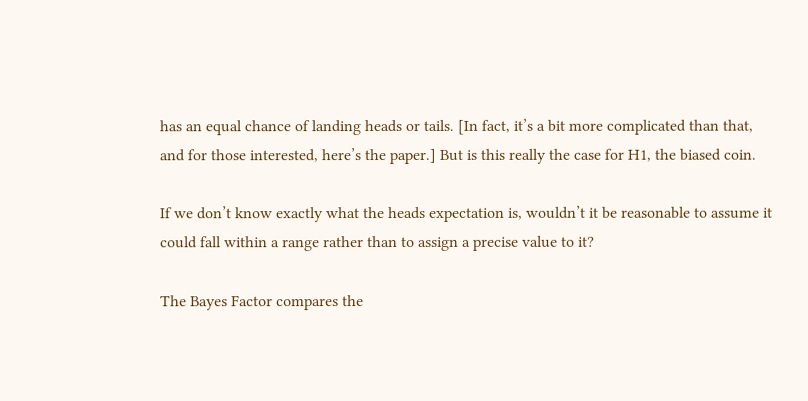has an equal chance of landing heads or tails. [In fact, it’s a bit more complicated than that, and for those interested, here’s the paper.] But is this really the case for H1, the biased coin.

If we don’t know exactly what the heads expectation is, wouldn’t it be reasonable to assume it could fall within a range rather than to assign a precise value to it?

The Bayes Factor compares the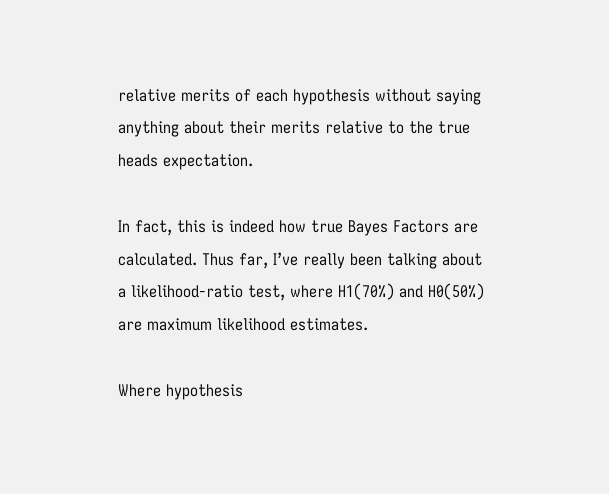relative merits of each hypothesis without saying anything about their merits relative to the true heads expectation.

In fact, this is indeed how true Bayes Factors are calculated. Thus far, I’ve really been talking about a likelihood-ratio test, where H1(70%) and H0(50%) are maximum likelihood estimates.

Where hypothesis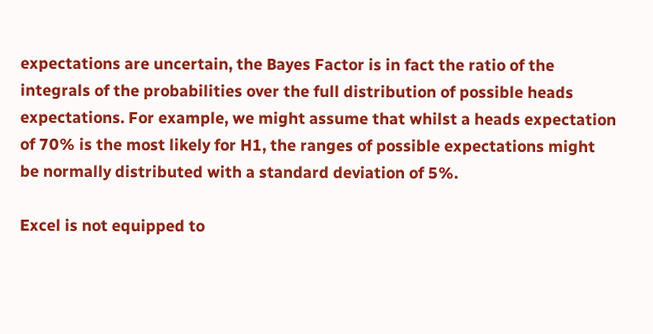expectations are uncertain, the Bayes Factor is in fact the ratio of the integrals of the probabilities over the full distribution of possible heads expectations. For example, we might assume that whilst a heads expectation of 70% is the most likely for H1, the ranges of possible expectations might be normally distributed with a standard deviation of 5%.

Excel is not equipped to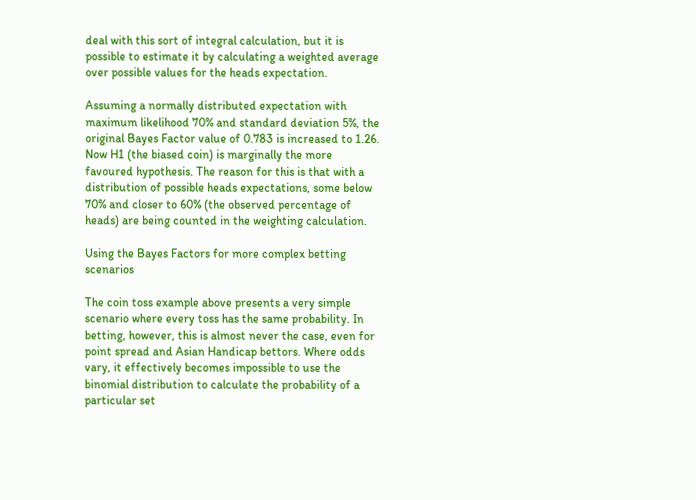deal with this sort of integral calculation, but it is possible to estimate it by calculating a weighted average over possible values for the heads expectation.

Assuming a normally distributed expectation with maximum likelihood 70% and standard deviation 5%, the original Bayes Factor value of 0.783 is increased to 1.26. Now H1 (the biased coin) is marginally the more favoured hypothesis. The reason for this is that with a distribution of possible heads expectations, some below 70% and closer to 60% (the observed percentage of heads) are being counted in the weighting calculation.

Using the Bayes Factors for more complex betting scenarios

The coin toss example above presents a very simple scenario where every toss has the same probability. In betting, however, this is almost never the case, even for point spread and Asian Handicap bettors. Where odds vary, it effectively becomes impossible to use the binomial distribution to calculate the probability of a particular set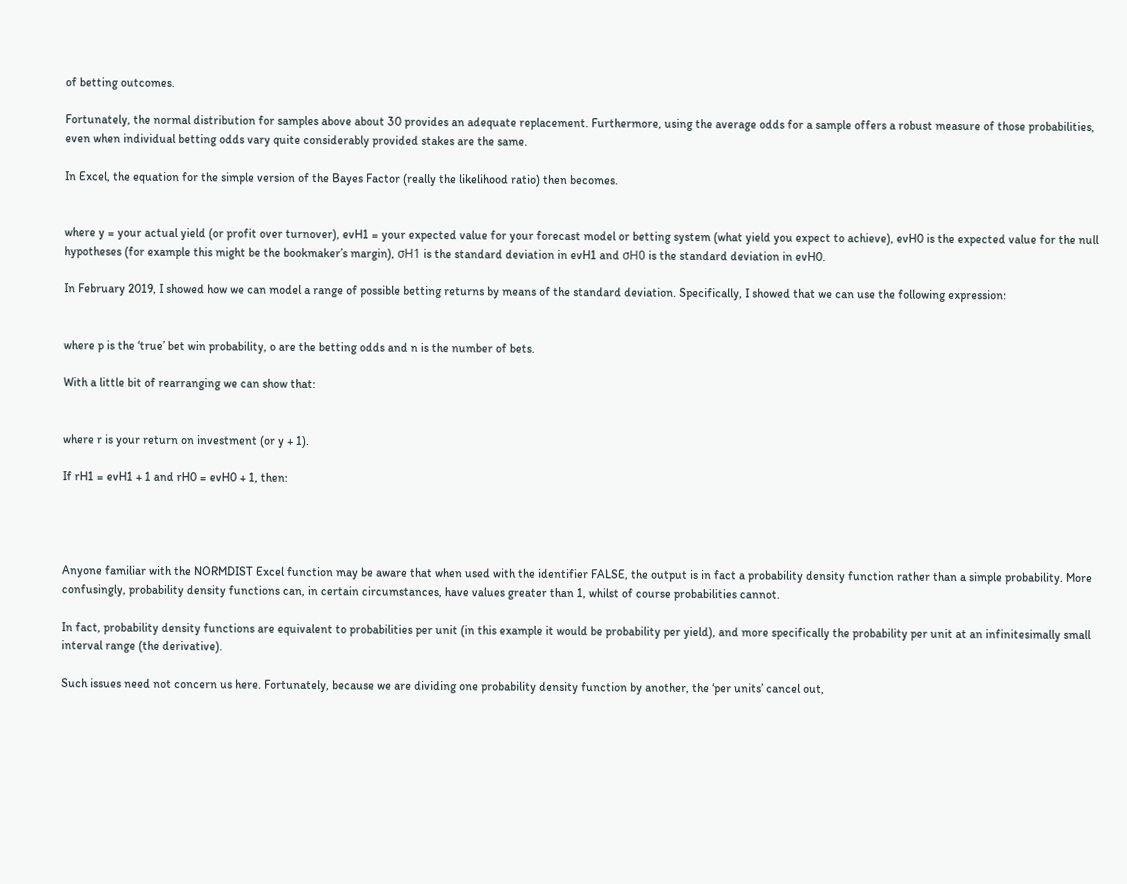of betting outcomes.

Fortunately, the normal distribution for samples above about 30 provides an adequate replacement. Furthermore, using the average odds for a sample offers a robust measure of those probabilities, even when individual betting odds vary quite considerably provided stakes are the same.

In Excel, the equation for the simple version of the Bayes Factor (really the likelihood ratio) then becomes.


where y = your actual yield (or profit over turnover), evH1 = your expected value for your forecast model or betting system (what yield you expect to achieve), evH0 is the expected value for the null hypotheses (for example this might be the bookmaker’s margin), σH1 is the standard deviation in evH1 and σH0 is the standard deviation in evH0.

In February 2019, I showed how we can model a range of possible betting returns by means of the standard deviation. Specifically, I showed that we can use the following expression:


where p is the ‘true’ bet win probability, o are the betting odds and n is the number of bets.

With a little bit of rearranging we can show that:


where r is your return on investment (or y + 1).

If rH1 = evH1 + 1 and rH0 = evH0 + 1, then:




Anyone familiar with the NORMDIST Excel function may be aware that when used with the identifier FALSE, the output is in fact a probability density function rather than a simple probability. More confusingly, probability density functions can, in certain circumstances, have values greater than 1, whilst of course probabilities cannot.

In fact, probability density functions are equivalent to probabilities per unit (in this example it would be probability per yield), and more specifically the probability per unit at an infinitesimally small interval range (the derivative).

Such issues need not concern us here. Fortunately, because we are dividing one probability density function by another, the ‘per units’ cancel out,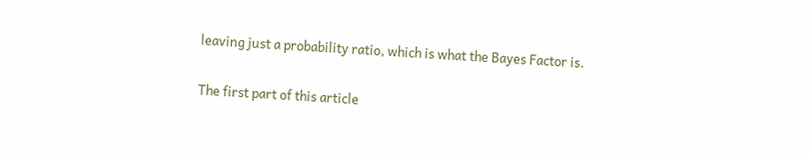leaving just a probability ratio, which is what the Bayes Factor is.

The first part of this article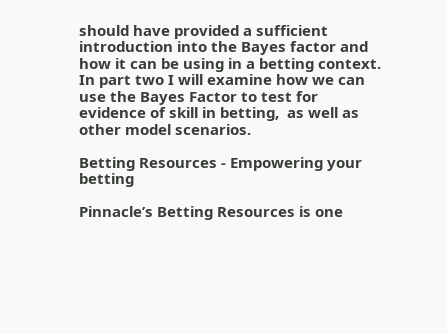should have provided a sufficient introduction into the Bayes factor and how it can be using in a betting context. In part two I will examine how we can use the Bayes Factor to test for evidence of skill in betting,  as well as other model scenarios.

Betting Resources - Empowering your betting

Pinnacle’s Betting Resources is one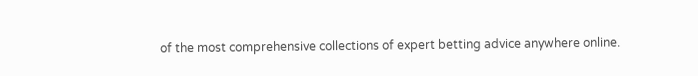of the most comprehensive collections of expert betting advice anywhere online.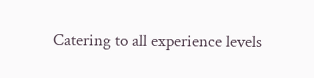Catering to all experience levels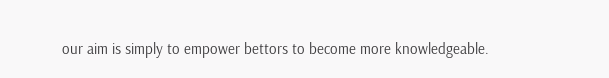our aim is simply to empower bettors to become more knowledgeable.